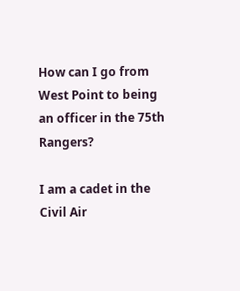How can I go from West Point to being an officer in the 75th Rangers?

I am a cadet in the Civil Air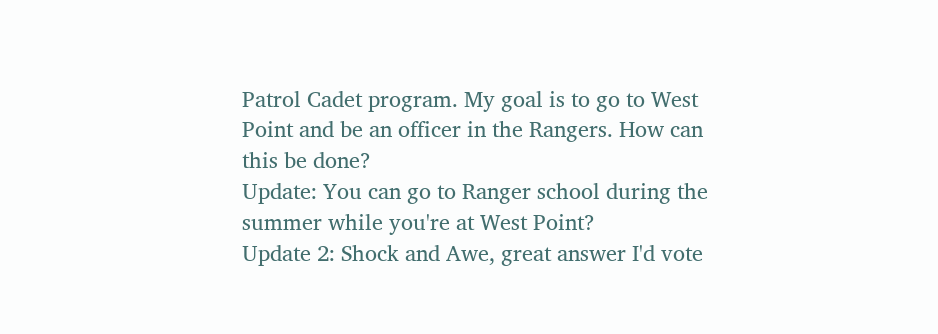Patrol Cadet program. My goal is to go to West Point and be an officer in the Rangers. How can this be done?
Update: You can go to Ranger school during the summer while you're at West Point?
Update 2: Shock and Awe, great answer I'd vote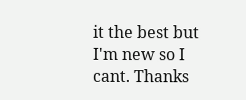it the best but I'm new so I cant. Thanks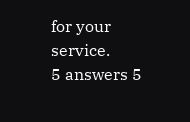for your service.
5 answers 5